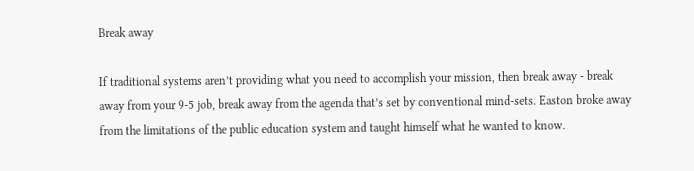Break away

If traditional systems aren’t providing what you need to accomplish your mission, then break away - break away from your 9-5 job, break away from the agenda that’s set by conventional mind-sets. Easton broke away from the limitations of the public education system and taught himself what he wanted to know.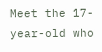Meet the 17-year-old who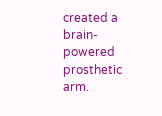created a brain-powered prosthetic arm.